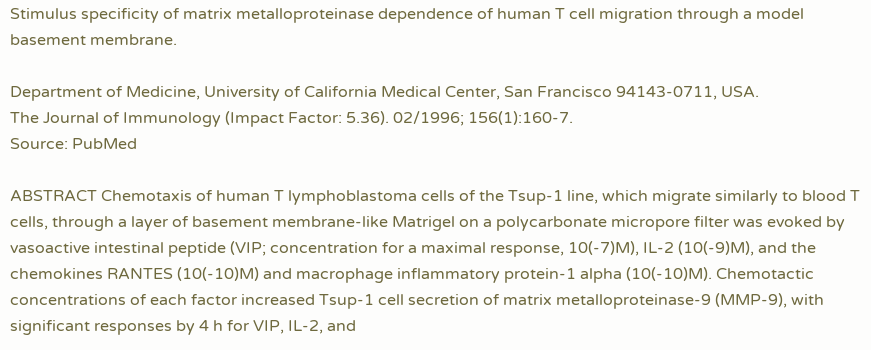Stimulus specificity of matrix metalloproteinase dependence of human T cell migration through a model basement membrane.

Department of Medicine, University of California Medical Center, San Francisco 94143-0711, USA.
The Journal of Immunology (Impact Factor: 5.36). 02/1996; 156(1):160-7.
Source: PubMed

ABSTRACT Chemotaxis of human T lymphoblastoma cells of the Tsup-1 line, which migrate similarly to blood T cells, through a layer of basement membrane-like Matrigel on a polycarbonate micropore filter was evoked by vasoactive intestinal peptide (VIP; concentration for a maximal response, 10(-7)M), IL-2 (10(-9)M), and the chemokines RANTES (10(-10)M) and macrophage inflammatory protein-1 alpha (10(-10)M). Chemotactic concentrations of each factor increased Tsup-1 cell secretion of matrix metalloproteinase-9 (MMP-9), with significant responses by 4 h for VIP, IL-2, and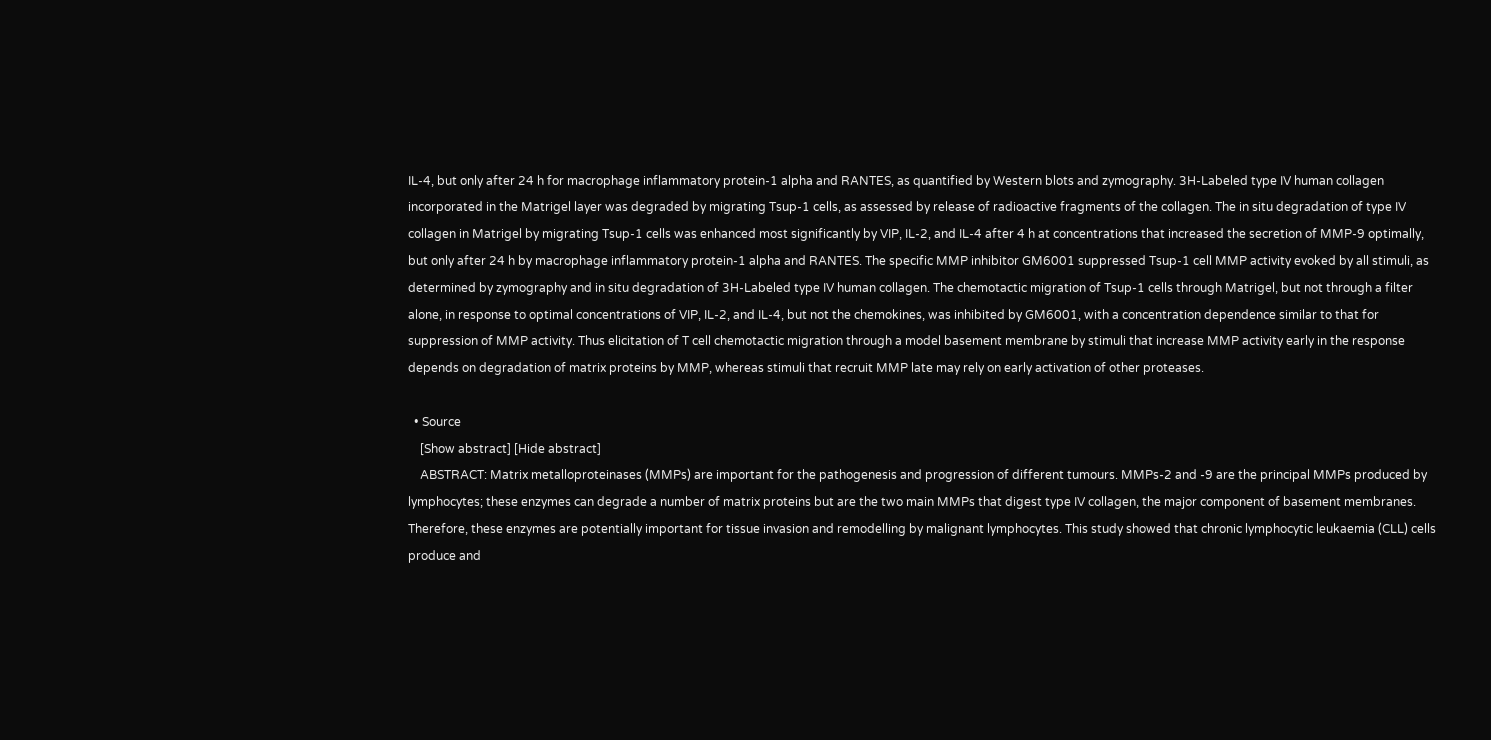IL-4, but only after 24 h for macrophage inflammatory protein-1 alpha and RANTES, as quantified by Western blots and zymography. 3H-Labeled type IV human collagen incorporated in the Matrigel layer was degraded by migrating Tsup-1 cells, as assessed by release of radioactive fragments of the collagen. The in situ degradation of type IV collagen in Matrigel by migrating Tsup-1 cells was enhanced most significantly by VIP, IL-2, and IL-4 after 4 h at concentrations that increased the secretion of MMP-9 optimally, but only after 24 h by macrophage inflammatory protein-1 alpha and RANTES. The specific MMP inhibitor GM6001 suppressed Tsup-1 cell MMP activity evoked by all stimuli, as determined by zymography and in situ degradation of 3H-Labeled type IV human collagen. The chemotactic migration of Tsup-1 cells through Matrigel, but not through a filter alone, in response to optimal concentrations of VIP, IL-2, and IL-4, but not the chemokines, was inhibited by GM6001, with a concentration dependence similar to that for suppression of MMP activity. Thus elicitation of T cell chemotactic migration through a model basement membrane by stimuli that increase MMP activity early in the response depends on degradation of matrix proteins by MMP, whereas stimuli that recruit MMP late may rely on early activation of other proteases.

  • Source
    [Show abstract] [Hide abstract]
    ABSTRACT: Matrix metalloproteinases (MMPs) are important for the pathogenesis and progression of different tumours. MMPs-2 and -9 are the principal MMPs produced by lymphocytes; these enzymes can degrade a number of matrix proteins but are the two main MMPs that digest type IV collagen, the major component of basement membranes. Therefore, these enzymes are potentially important for tissue invasion and remodelling by malignant lymphocytes. This study showed that chronic lymphocytic leukaemia (CLL) cells produce and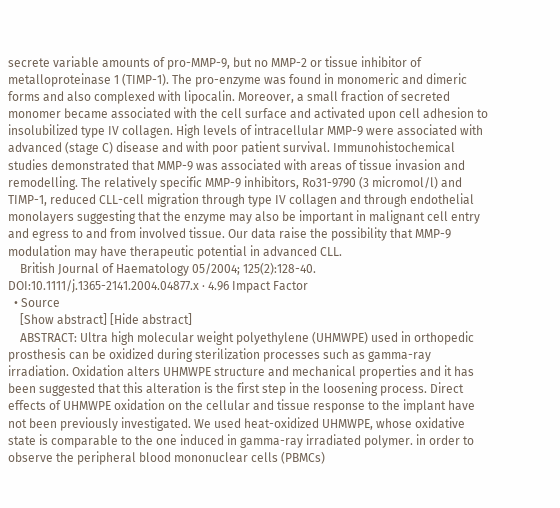secrete variable amounts of pro-MMP-9, but no MMP-2 or tissue inhibitor of metalloproteinase 1 (TIMP-1). The pro-enzyme was found in monomeric and dimeric forms and also complexed with lipocalin. Moreover, a small fraction of secreted monomer became associated with the cell surface and activated upon cell adhesion to insolubilized type IV collagen. High levels of intracellular MMP-9 were associated with advanced (stage C) disease and with poor patient survival. Immunohistochemical studies demonstrated that MMP-9 was associated with areas of tissue invasion and remodelling. The relatively specific MMP-9 inhibitors, Ro31-9790 (3 micromol/l) and TIMP-1, reduced CLL-cell migration through type IV collagen and through endothelial monolayers suggesting that the enzyme may also be important in malignant cell entry and egress to and from involved tissue. Our data raise the possibility that MMP-9 modulation may have therapeutic potential in advanced CLL.
    British Journal of Haematology 05/2004; 125(2):128-40. DOI:10.1111/j.1365-2141.2004.04877.x · 4.96 Impact Factor
  • Source
    [Show abstract] [Hide abstract]
    ABSTRACT: Ultra high molecular weight polyethylene (UHMWPE) used in orthopedic prosthesis can be oxidized during sterilization processes such as gamma-ray irradiation. Oxidation alters UHMWPE structure and mechanical properties and it has been suggested that this alteration is the first step in the loosening process. Direct effects of UHMWPE oxidation on the cellular and tissue response to the implant have not been previously investigated. We used heat-oxidized UHMWPE, whose oxidative state is comparable to the one induced in gamma-ray irradiated polymer. in order to observe the peripheral blood mononuclear cells (PBMCs)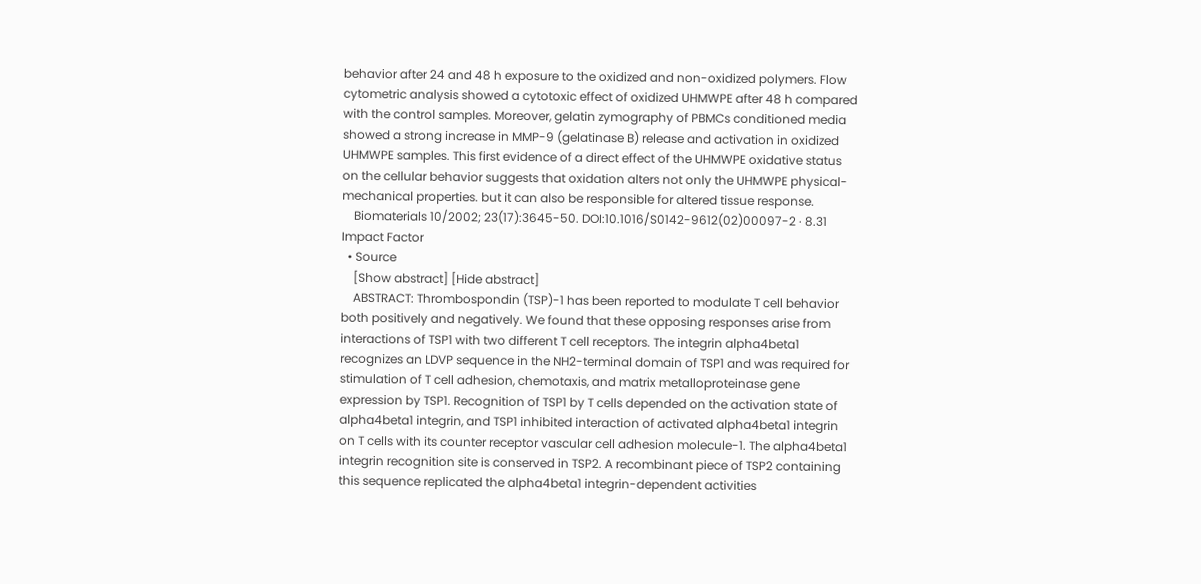behavior after 24 and 48 h exposure to the oxidized and non-oxidized polymers. Flow cytometric analysis showed a cytotoxic effect of oxidized UHMWPE after 48 h compared with the control samples. Moreover, gelatin zymography of PBMCs conditioned media showed a strong increase in MMP-9 (gelatinase B) release and activation in oxidized UHMWPE samples. This first evidence of a direct effect of the UHMWPE oxidative status on the cellular behavior suggests that oxidation alters not only the UHMWPE physical-mechanical properties. but it can also be responsible for altered tissue response.
    Biomaterials 10/2002; 23(17):3645-50. DOI:10.1016/S0142-9612(02)00097-2 · 8.31 Impact Factor
  • Source
    [Show abstract] [Hide abstract]
    ABSTRACT: Thrombospondin (TSP)-1 has been reported to modulate T cell behavior both positively and negatively. We found that these opposing responses arise from interactions of TSP1 with two different T cell receptors. The integrin alpha4beta1 recognizes an LDVP sequence in the NH2-terminal domain of TSP1 and was required for stimulation of T cell adhesion, chemotaxis, and matrix metalloproteinase gene expression by TSP1. Recognition of TSP1 by T cells depended on the activation state of alpha4beta1 integrin, and TSP1 inhibited interaction of activated alpha4beta1 integrin on T cells with its counter receptor vascular cell adhesion molecule-1. The alpha4beta1 integrin recognition site is conserved in TSP2. A recombinant piece of TSP2 containing this sequence replicated the alpha4beta1 integrin-dependent activities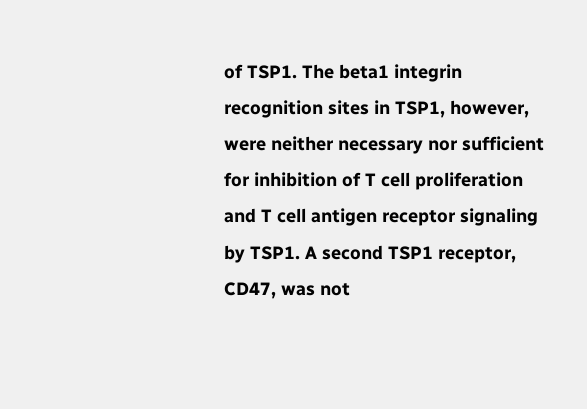of TSP1. The beta1 integrin recognition sites in TSP1, however, were neither necessary nor sufficient for inhibition of T cell proliferation and T cell antigen receptor signaling by TSP1. A second TSP1 receptor, CD47, was not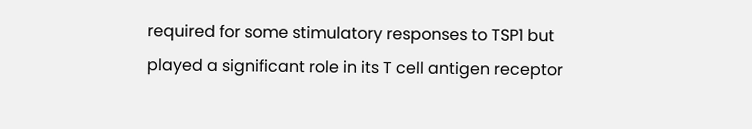required for some stimulatory responses to TSP1 but played a significant role in its T cell antigen receptor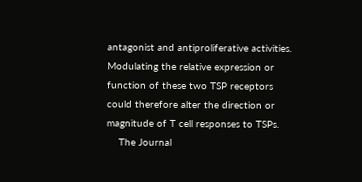antagonist and antiproliferative activities. Modulating the relative expression or function of these two TSP receptors could therefore alter the direction or magnitude of T cell responses to TSPs.
    The Journal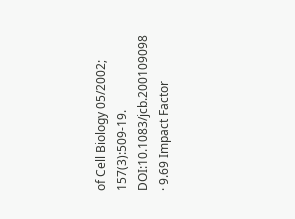of Cell Biology 05/2002; 157(3):509-19. DOI:10.1083/jcb.200109098 · 9.69 Impact Factor